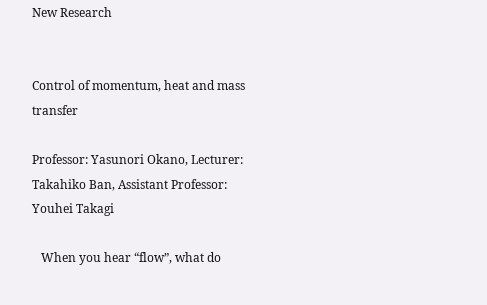New Research


Control of momentum, heat and mass transfer

Professor: Yasunori Okano, Lecturer: Takahiko Ban, Assistant Professor: Youhei Takagi

   When you hear “flow”, what do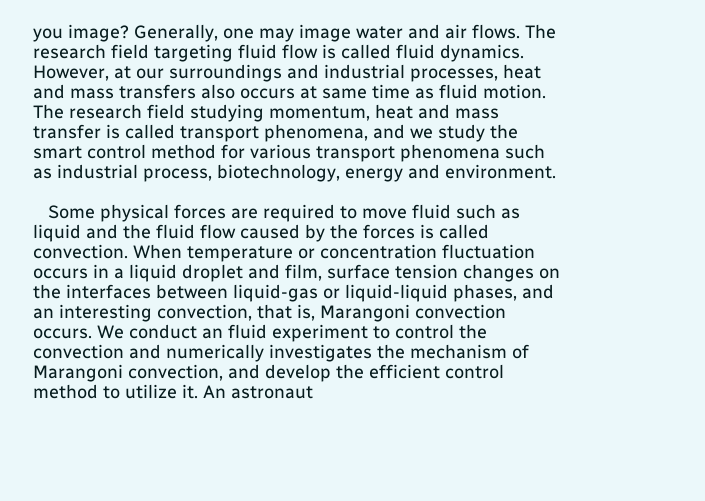you image? Generally, one may image water and air flows. The research field targeting fluid flow is called fluid dynamics. However, at our surroundings and industrial processes, heat and mass transfers also occurs at same time as fluid motion. The research field studying momentum, heat and mass transfer is called transport phenomena, and we study the smart control method for various transport phenomena such as industrial process, biotechnology, energy and environment.

   Some physical forces are required to move fluid such as liquid and the fluid flow caused by the forces is called convection. When temperature or concentration fluctuation occurs in a liquid droplet and film, surface tension changes on the interfaces between liquid-gas or liquid-liquid phases, and an interesting convection, that is, Marangoni convection occurs. We conduct an fluid experiment to control the convection and numerically investigates the mechanism of Marangoni convection, and develop the efficient control method to utilize it. An astronaut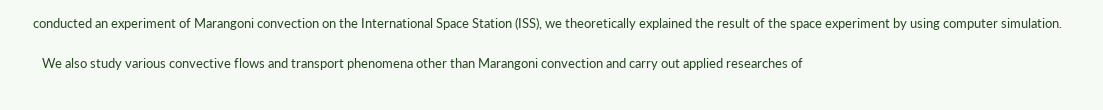conducted an experiment of Marangoni convection on the International Space Station (ISS), we theoretically explained the result of the space experiment by using computer simulation.

   We also study various convective flows and transport phenomena other than Marangoni convection and carry out applied researches of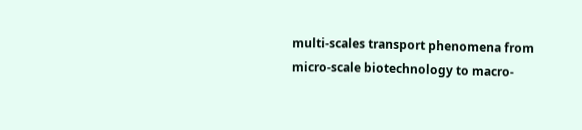multi-scales transport phenomena from micro-scale biotechnology to macro-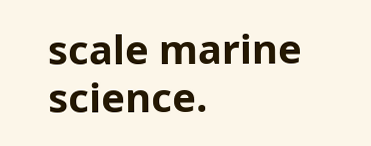scale marine science.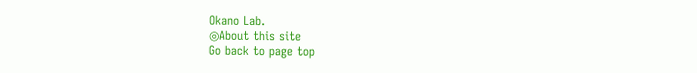Okano Lab.
◎About this site
Go back to page top